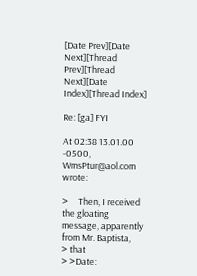[Date Prev][Date Next][Thread Prev][Thread Next][Date Index][Thread Index]

Re: [ga] FYI

At 02:38 13.01.00 -0500, WmsPtur@aol.com wrote:

>     Then, I received the gloating message, apparently from Mr. Baptista,
> that
> >Date: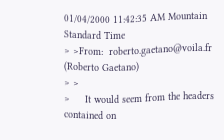01/04/2000 11:42:35 AM Mountain Standard Time
> >From:  roberto.gaetano@voila.fr (Roberto Gaetano)
> >
>     It would seem from the headers contained on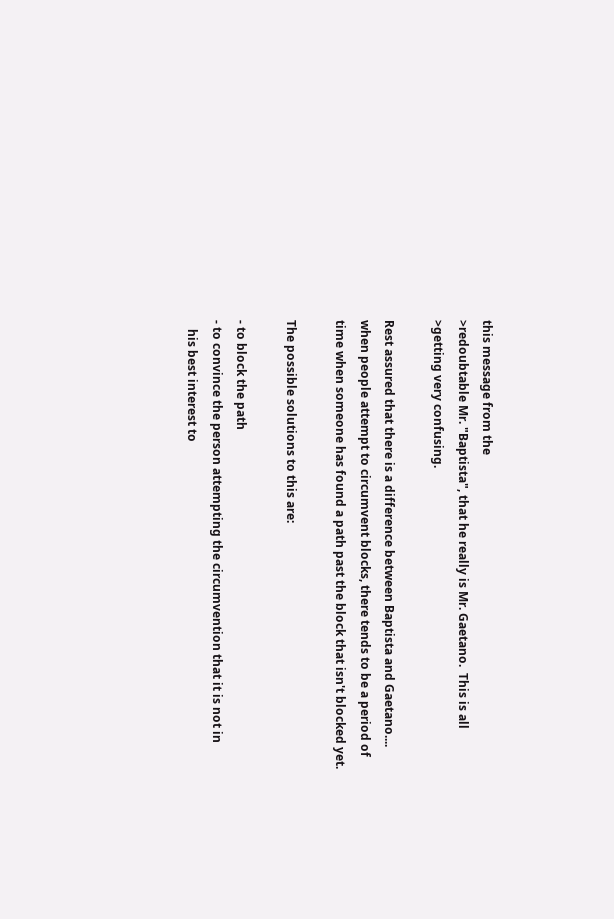this message from the
>redoubtable Mr. "Baptista", that he really is Mr. Gaetano.  This is all
>getting very confusing.

Rest assured that there is a difference between Baptista and Gaetano....
when people attempt to circumvent blocks, there tends to be a period of
time when someone has found a path past the block that isn't blocked yet.

The possible solutions to this are:

- to block the path
- to convince the person attempting the circumvention that it is not in
   his best interest to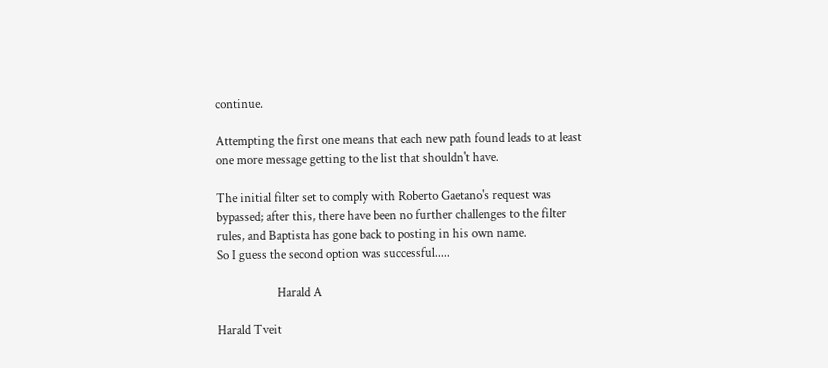continue.

Attempting the first one means that each new path found leads to at least
one more message getting to the list that shouldn't have.

The initial filter set to comply with Roberto Gaetano's request was
bypassed; after this, there have been no further challenges to the filter
rules, and Baptista has gone back to posting in his own name.
So I guess the second option was successful.....

                    Harald A

Harald Tveit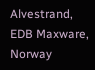Alvestrand, EDB Maxware, Norway